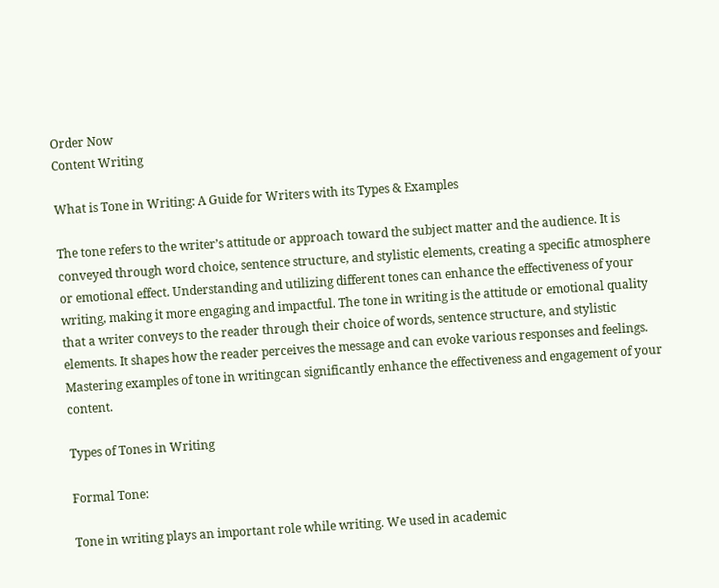Order Now
Content Writing

What is Tone in Writing: A Guide for Writers with its Types & Examples

The tone refers to the writer’s attitude or approach toward the subject matter and the audience. It is conveyed through word choice, sentence structure, and stylistic elements, creating a specific atmosphere or emotional effect. Understanding and utilizing different tones can enhance the effectiveness of your writing, making it more engaging and impactful. The tone in writing is the attitude or emotional quality that a writer conveys to the reader through their choice of words, sentence structure, and stylistic elements. It shapes how the reader perceives the message and can evoke various responses and feelings. Mastering examples of tone in writingcan significantly enhance the effectiveness and engagement of your content.

Types of Tones in Writing

Formal Tone:

Tone in writing plays an important role while writing. We used in academic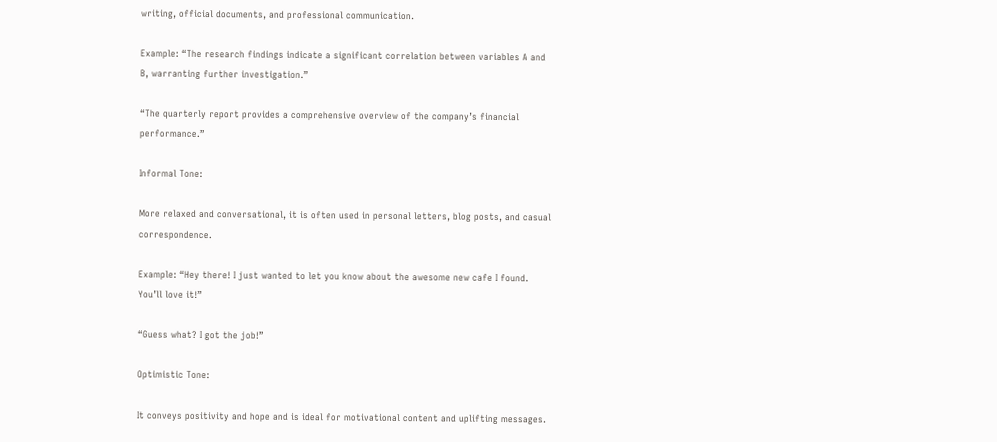writing, official documents, and professional communication.

Example: “The research findings indicate a significant correlation between variables A and B, warranting further investigation.”

“The quarterly report provides a comprehensive overview of the company’s financial performance.”

Informal Tone:

More relaxed and conversational, it is often used in personal letters, blog posts, and casual correspondence.

Example: “Hey there! I just wanted to let you know about the awesome new cafe I found. You’ll love it!”

“Guess what? I got the job!”

Optimistic Tone:

It conveys positivity and hope and is ideal for motivational content and uplifting messages.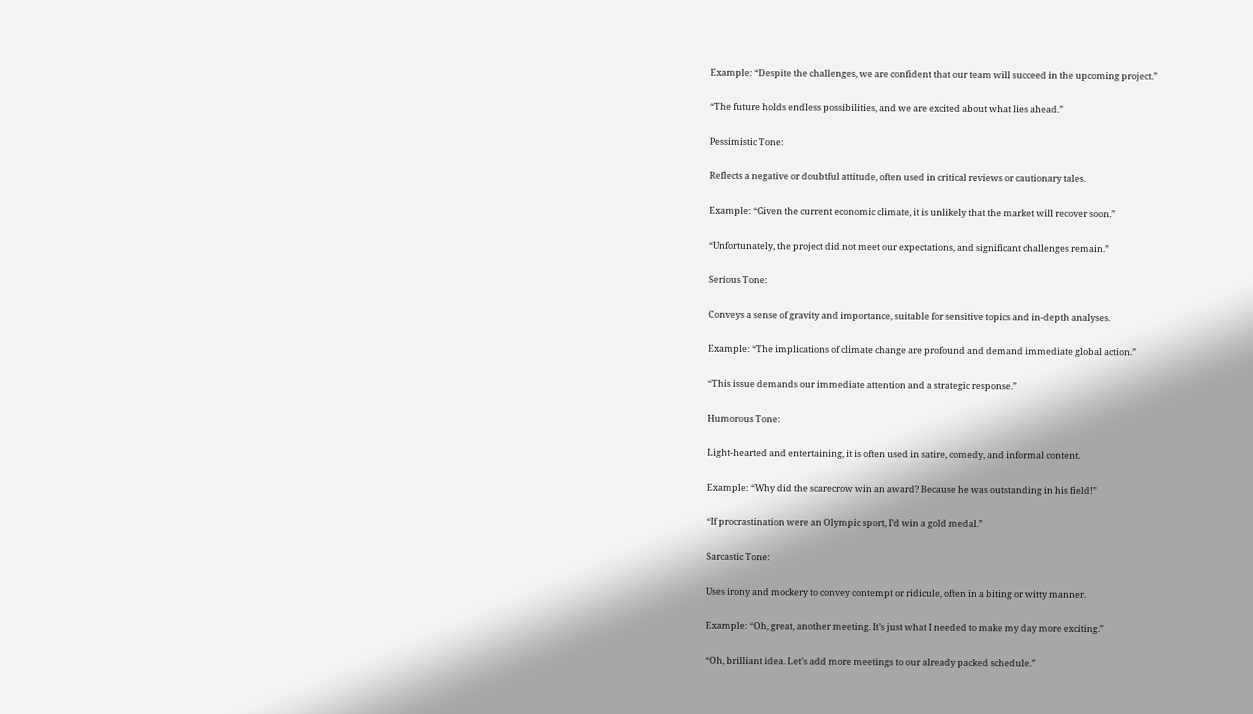Example: “Despite the challenges, we are confident that our team will succeed in the upcoming project.”

“The future holds endless possibilities, and we are excited about what lies ahead.”

Pessimistic Tone:

Reflects a negative or doubtful attitude, often used in critical reviews or cautionary tales.

Example: “Given the current economic climate, it is unlikely that the market will recover soon.”

“Unfortunately, the project did not meet our expectations, and significant challenges remain.”

Serious Tone:

Conveys a sense of gravity and importance, suitable for sensitive topics and in-depth analyses.

Example: “The implications of climate change are profound and demand immediate global action.”

“This issue demands our immediate attention and a strategic response.”

Humorous Tone:

Light-hearted and entertaining, it is often used in satire, comedy, and informal content.

Example: “Why did the scarecrow win an award? Because he was outstanding in his field!”

“If procrastination were an Olympic sport, I’d win a gold medal.”

Sarcastic Tone:

Uses irony and mockery to convey contempt or ridicule, often in a biting or witty manner.

Example: “Oh, great, another meeting. It’s just what I needed to make my day more exciting.”

“Oh, brilliant idea. Let’s add more meetings to our already packed schedule.”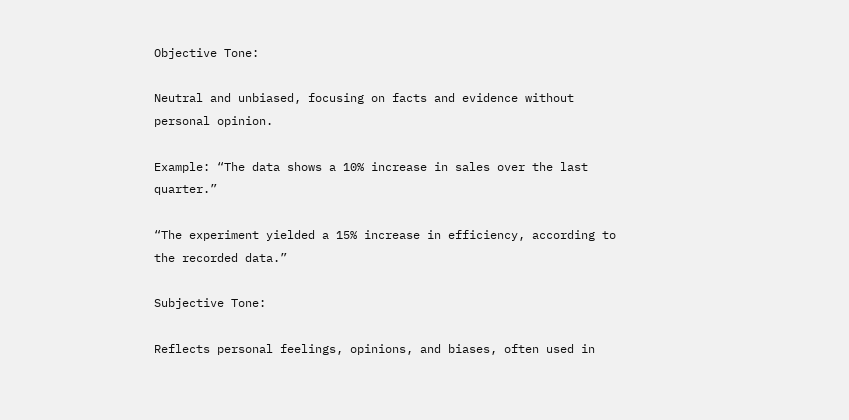Objective Tone:

Neutral and unbiased, focusing on facts and evidence without personal opinion.

Example: “The data shows a 10% increase in sales over the last quarter.”

“The experiment yielded a 15% increase in efficiency, according to the recorded data.”

Subjective Tone:

Reflects personal feelings, opinions, and biases, often used in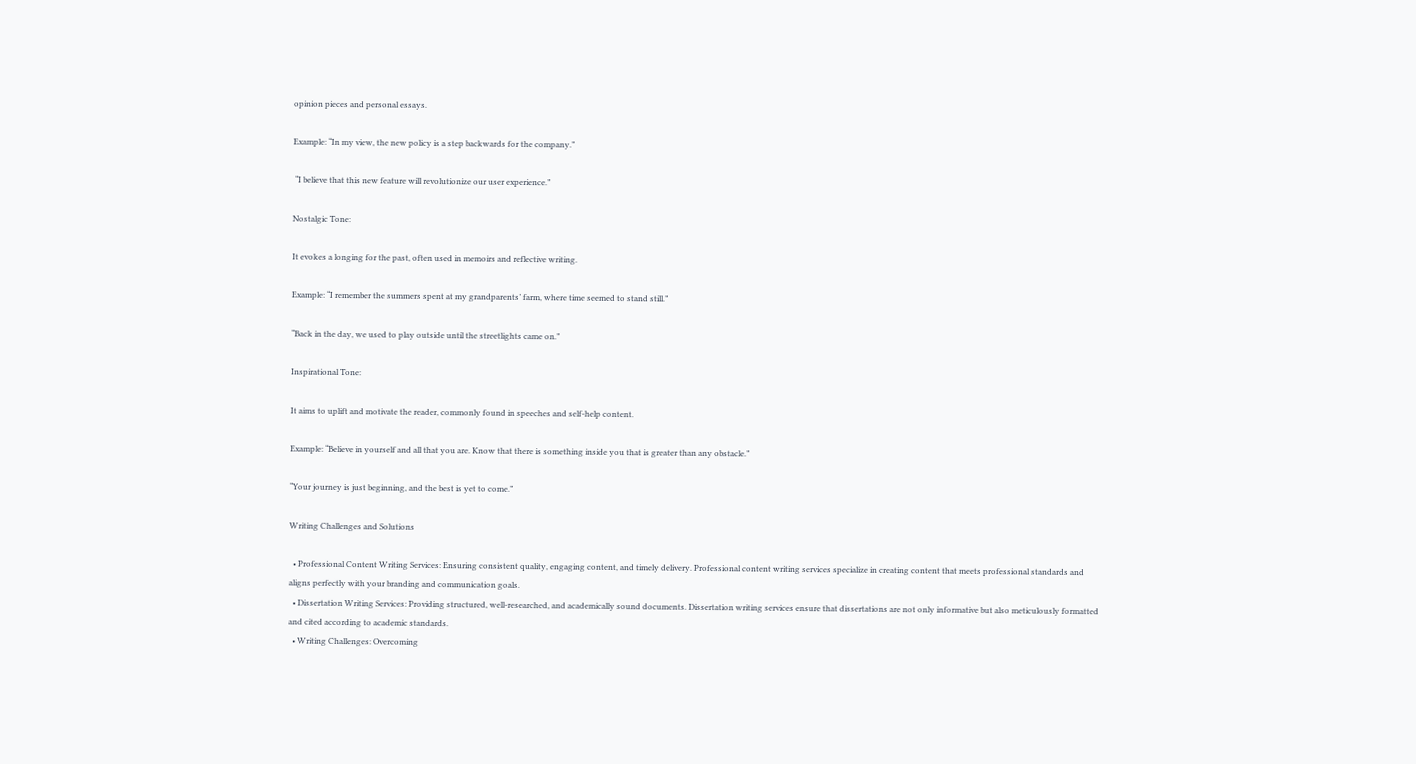opinion pieces and personal essays.

Example: “In my view, the new policy is a step backwards for the company.”

 “I believe that this new feature will revolutionize our user experience.”

Nostalgic Tone:

It evokes a longing for the past, often used in memoirs and reflective writing.

Example: “I remember the summers spent at my grandparents’ farm, where time seemed to stand still.”

“Back in the day, we used to play outside until the streetlights came on.”

Inspirational Tone:

It aims to uplift and motivate the reader, commonly found in speeches and self-help content.

Example: “Believe in yourself and all that you are. Know that there is something inside you that is greater than any obstacle.”

“Your journey is just beginning, and the best is yet to come.”

Writing Challenges and Solutions

  • Professional Content Writing Services: Ensuring consistent quality, engaging content, and timely delivery. Professional content writing services specialize in creating content that meets professional standards and aligns perfectly with your branding and communication goals.
  • Dissertation Writing Services: Providing structured, well-researched, and academically sound documents. Dissertation writing services ensure that dissertations are not only informative but also meticulously formatted and cited according to academic standards.
  • Writing Challenges: Overcoming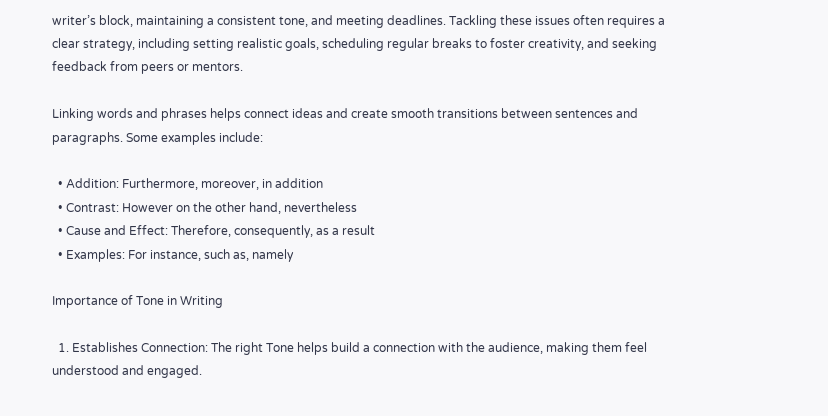writer’s block, maintaining a consistent tone, and meeting deadlines. Tackling these issues often requires a clear strategy, including setting realistic goals, scheduling regular breaks to foster creativity, and seeking feedback from peers or mentors.

Linking words and phrases helps connect ideas and create smooth transitions between sentences and paragraphs. Some examples include:

  • Addition: Furthermore, moreover, in addition
  • Contrast: However on the other hand, nevertheless
  • Cause and Effect: Therefore, consequently, as a result
  • Examples: For instance, such as, namely

Importance of Tone in Writing

  1. Establishes Connection: The right Tone helps build a connection with the audience, making them feel understood and engaged.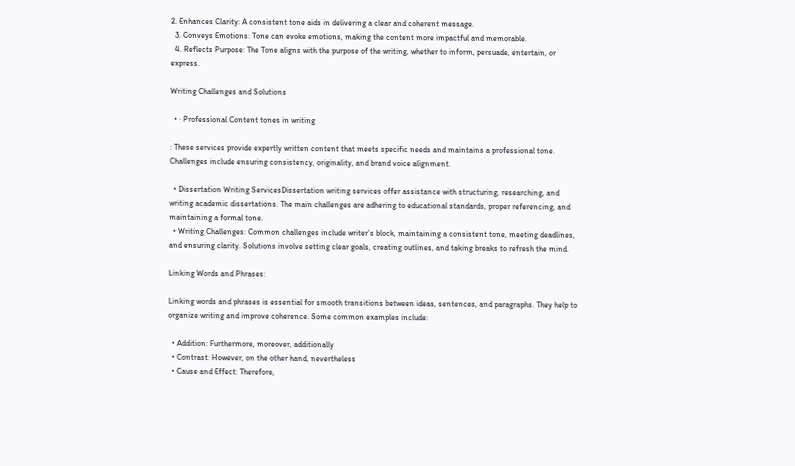2. Enhances Clarity: A consistent tone aids in delivering a clear and coherent message.
  3. Conveys Emotions: Tone can evoke emotions, making the content more impactful and memorable.
  4. Reflects Purpose: The Tone aligns with the purpose of the writing, whether to inform, persuade, entertain, or express.

Writing Challenges and Solutions

  • · Professional Content tones in writing

: These services provide expertly written content that meets specific needs and maintains a professional tone. Challenges include ensuring consistency, originality, and brand voice alignment.

  • Dissertation Writing ServicesDissertation writing services offer assistance with structuring, researching, and writing academic dissertations. The main challenges are adhering to educational standards, proper referencing, and maintaining a formal tone.
  • Writing Challenges: Common challenges include writer’s block, maintaining a consistent tone, meeting deadlines, and ensuring clarity. Solutions involve setting clear goals, creating outlines, and taking breaks to refresh the mind.

Linking Words and Phrases:

Linking words and phrases is essential for smooth transitions between ideas, sentences, and paragraphs. They help to organize writing and improve coherence. Some common examples include:

  • Addition: Furthermore, moreover, additionally
  • Contrast: However, on the other hand, nevertheless
  • Cause and Effect: Therefore,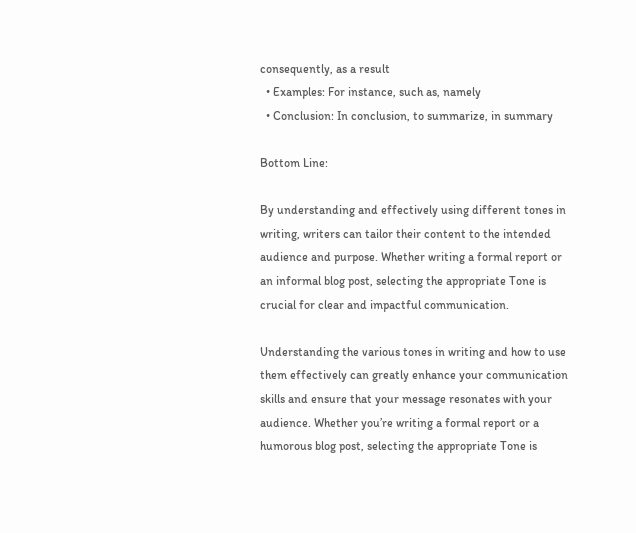consequently, as a result
  • Examples: For instance, such as, namely
  • Conclusion: In conclusion, to summarize, in summary

Bottom Line:

By understanding and effectively using different tones in writing, writers can tailor their content to the intended audience and purpose. Whether writing a formal report or an informal blog post, selecting the appropriate Tone is crucial for clear and impactful communication.

Understanding the various tones in writing and how to use them effectively can greatly enhance your communication skills and ensure that your message resonates with your audience. Whether you’re writing a formal report or a humorous blog post, selecting the appropriate Tone is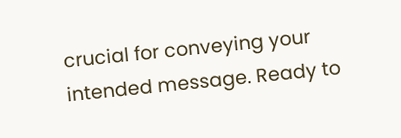crucial for conveying your intended message. Ready to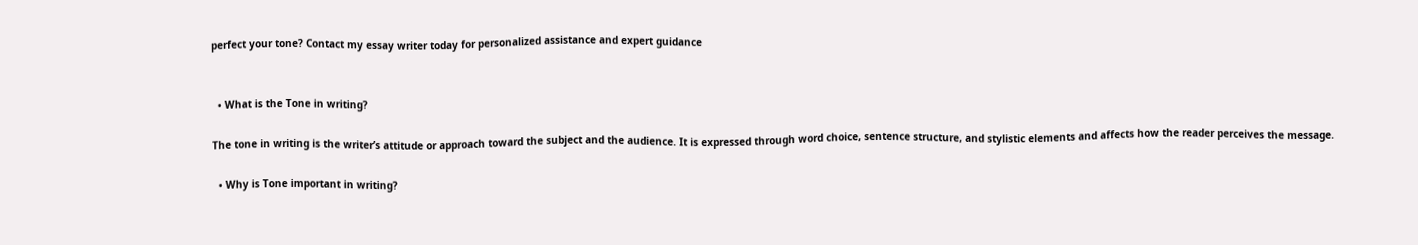perfect your tone? Contact my essay writer today for personalized assistance and expert guidance


  • What is the Tone in writing?

The tone in writing is the writer’s attitude or approach toward the subject and the audience. It is expressed through word choice, sentence structure, and stylistic elements and affects how the reader perceives the message.

  • Why is Tone important in writing?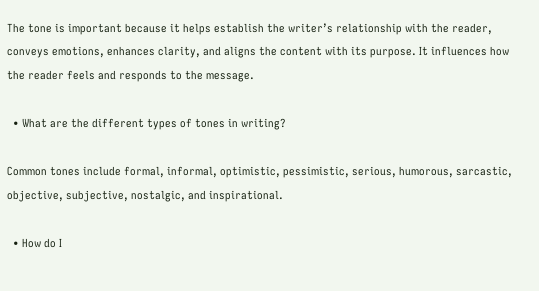The tone is important because it helps establish the writer’s relationship with the reader, conveys emotions, enhances clarity, and aligns the content with its purpose. It influences how the reader feels and responds to the message.

  • What are the different types of tones in writing?

Common tones include formal, informal, optimistic, pessimistic, serious, humorous, sarcastic, objective, subjective, nostalgic, and inspirational.

  • How do I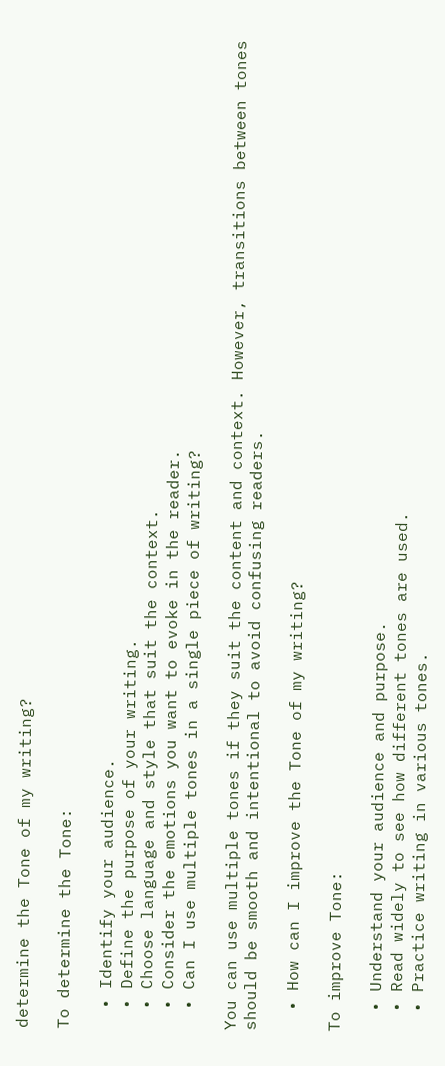determine the Tone of my writing?

To determine the Tone:

  • Identify your audience.
  • Define the purpose of your writing.
  • Choose language and style that suit the context.
  • Consider the emotions you want to evoke in the reader.
  • Can I use multiple tones in a single piece of writing?

You can use multiple tones if they suit the content and context. However, transitions between tones should be smooth and intentional to avoid confusing readers.

  • How can I improve the Tone of my writing?

To improve Tone:

  • Understand your audience and purpose.
  • Read widely to see how different tones are used.
  • Practice writing in various tones.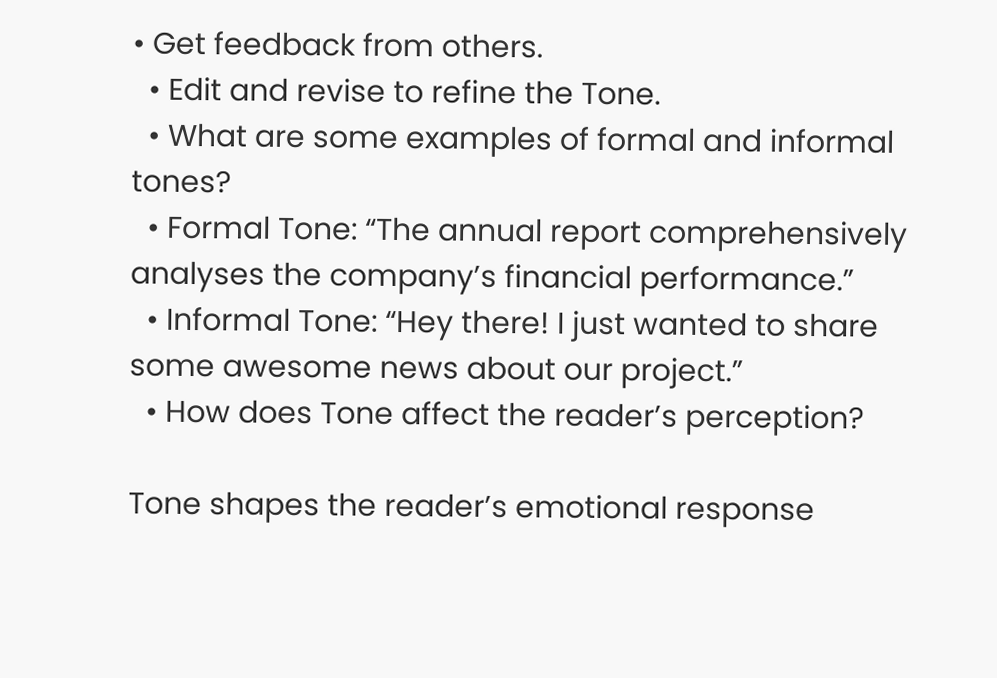• Get feedback from others.
  • Edit and revise to refine the Tone.
  • What are some examples of formal and informal tones?
  • Formal Tone: “The annual report comprehensively analyses the company’s financial performance.”
  • Informal Tone: “Hey there! I just wanted to share some awesome news about our project.”
  • How does Tone affect the reader’s perception?

Tone shapes the reader’s emotional response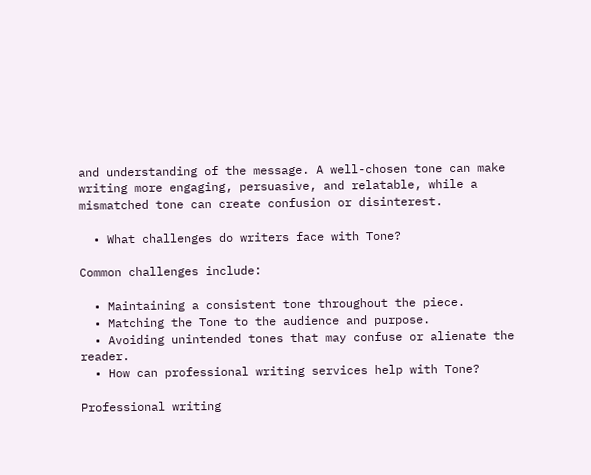and understanding of the message. A well-chosen tone can make writing more engaging, persuasive, and relatable, while a mismatched tone can create confusion or disinterest.

  • What challenges do writers face with Tone?

Common challenges include:

  • Maintaining a consistent tone throughout the piece.
  • Matching the Tone to the audience and purpose.
  • Avoiding unintended tones that may confuse or alienate the reader.
  • How can professional writing services help with Tone?

Professional writing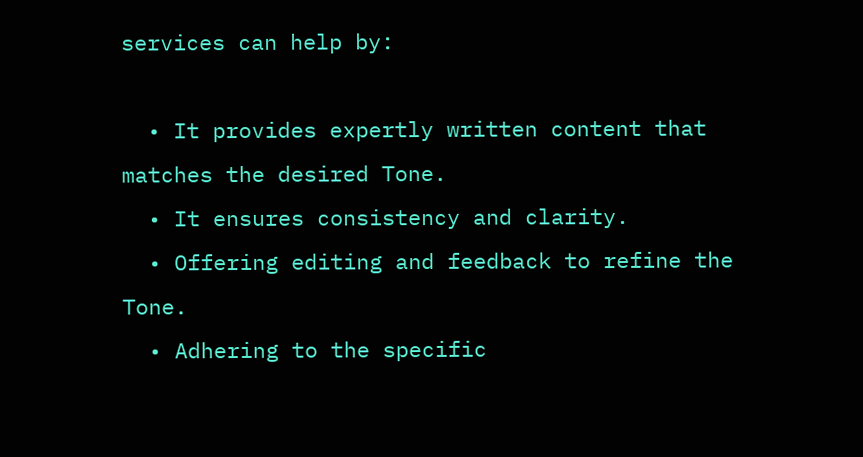services can help by:

  • It provides expertly written content that matches the desired Tone.
  • It ensures consistency and clarity.
  • Offering editing and feedback to refine the Tone.
  • Adhering to the specific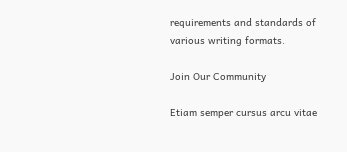requirements and standards of various writing formats.

Join Our Community

Etiam semper cursus arcu vitae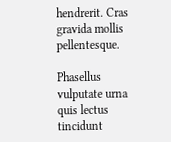hendrerit. Cras gravida mollis pellentesque.

Phasellus vulputate urna quis lectus tincidunt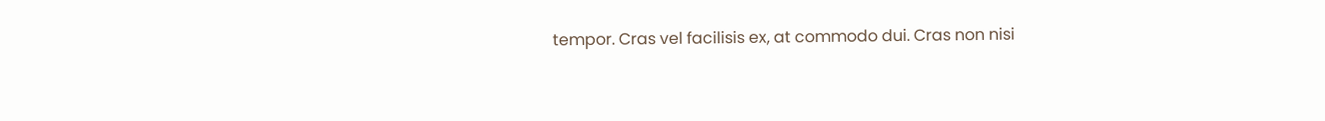tempor. Cras vel facilisis ex, at commodo dui. Cras non nisi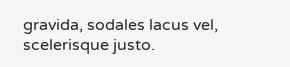gravida, sodales lacus vel, scelerisque justo.